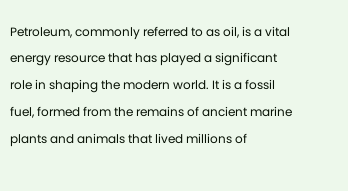Petroleum, commonly referred to as oil, is a vital energy resource that has played a significant role in shaping the modern world. It is a fossil fuel, formed from the remains of ancient marine plants and animals that lived millions of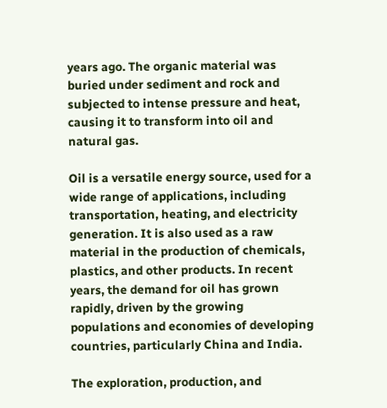years ago. The organic material was buried under sediment and rock and subjected to intense pressure and heat, causing it to transform into oil and natural gas.

Oil is a versatile energy source, used for a wide range of applications, including transportation, heating, and electricity generation. It is also used as a raw material in the production of chemicals, plastics, and other products. In recent years, the demand for oil has grown rapidly, driven by the growing populations and economies of developing countries, particularly China and India.

The exploration, production, and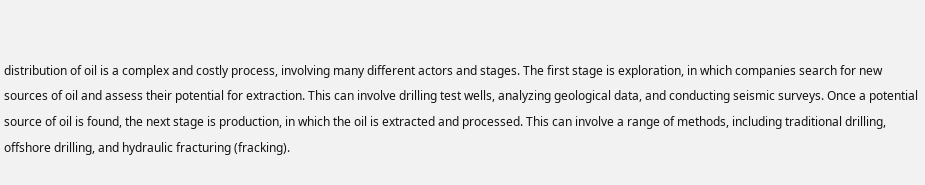distribution of oil is a complex and costly process, involving many different actors and stages. The first stage is exploration, in which companies search for new sources of oil and assess their potential for extraction. This can involve drilling test wells, analyzing geological data, and conducting seismic surveys. Once a potential source of oil is found, the next stage is production, in which the oil is extracted and processed. This can involve a range of methods, including traditional drilling, offshore drilling, and hydraulic fracturing (fracking).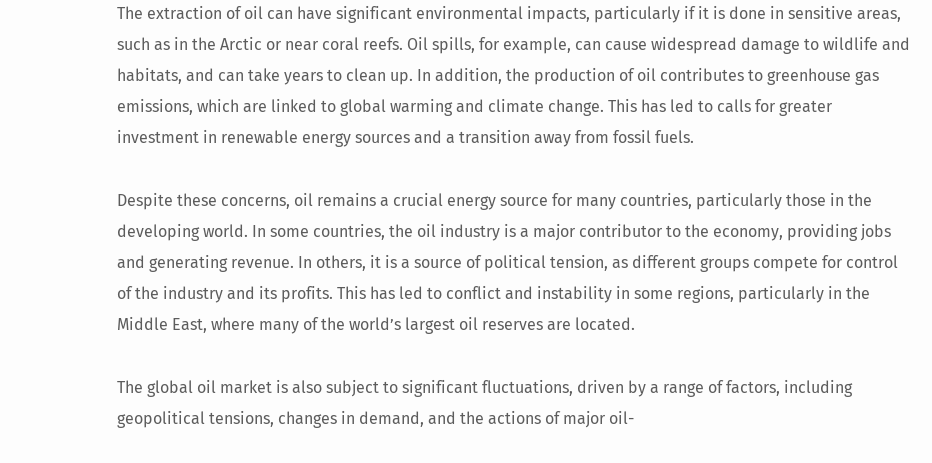The extraction of oil can have significant environmental impacts, particularly if it is done in sensitive areas, such as in the Arctic or near coral reefs. Oil spills, for example, can cause widespread damage to wildlife and habitats, and can take years to clean up. In addition, the production of oil contributes to greenhouse gas emissions, which are linked to global warming and climate change. This has led to calls for greater investment in renewable energy sources and a transition away from fossil fuels.

Despite these concerns, oil remains a crucial energy source for many countries, particularly those in the developing world. In some countries, the oil industry is a major contributor to the economy, providing jobs and generating revenue. In others, it is a source of political tension, as different groups compete for control of the industry and its profits. This has led to conflict and instability in some regions, particularly in the Middle East, where many of the world’s largest oil reserves are located.

The global oil market is also subject to significant fluctuations, driven by a range of factors, including geopolitical tensions, changes in demand, and the actions of major oil-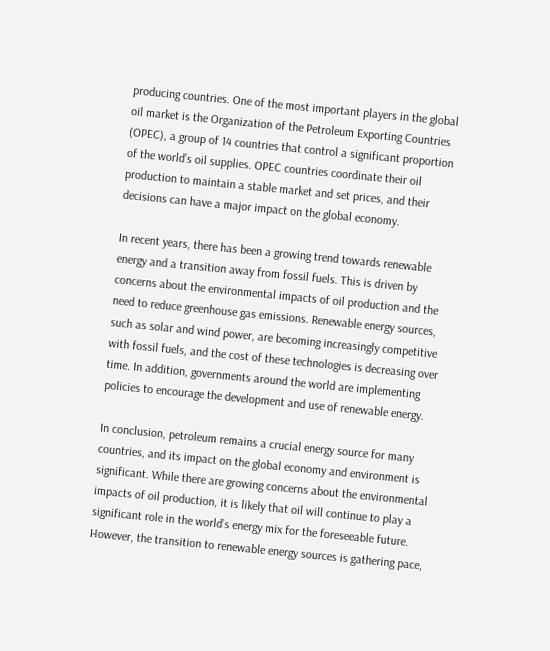producing countries. One of the most important players in the global oil market is the Organization of the Petroleum Exporting Countries (OPEC), a group of 14 countries that control a significant proportion of the world’s oil supplies. OPEC countries coordinate their oil production to maintain a stable market and set prices, and their decisions can have a major impact on the global economy.

In recent years, there has been a growing trend towards renewable energy and a transition away from fossil fuels. This is driven by concerns about the environmental impacts of oil production and the need to reduce greenhouse gas emissions. Renewable energy sources, such as solar and wind power, are becoming increasingly competitive with fossil fuels, and the cost of these technologies is decreasing over time. In addition, governments around the world are implementing policies to encourage the development and use of renewable energy.

In conclusion, petroleum remains a crucial energy source for many countries, and its impact on the global economy and environment is significant. While there are growing concerns about the environmental impacts of oil production, it is likely that oil will continue to play a significant role in the world’s energy mix for the foreseeable future. However, the transition to renewable energy sources is gathering pace,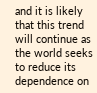and it is likely that this trend will continue as the world seeks to reduce its dependence on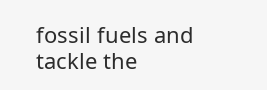fossil fuels and tackle the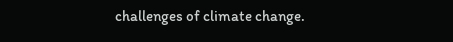challenges of climate change.